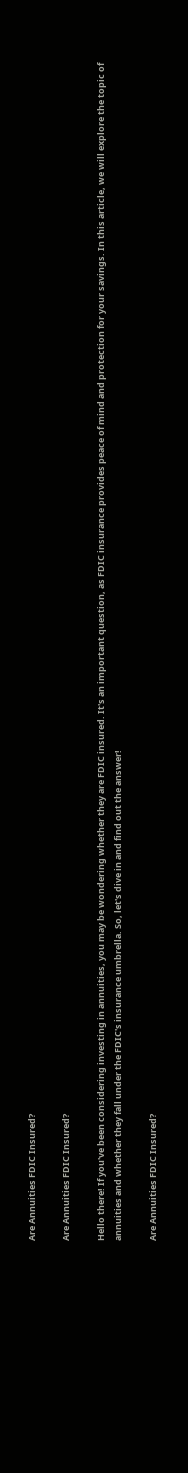Are Annuities FDIC Insured?

Are Annuities FDIC Insured?

Hello there! If you've been considering investing in annuities, you may be wondering whether they are FDIC insured. It's an important question, as FDIC insurance provides peace of mind and protection for your savings. In this article, we will explore the topic of annuities and whether they fall under the FDIC's insurance umbrella. So, let's dive in and find out the answer!

Are Annuities FDIC Insured?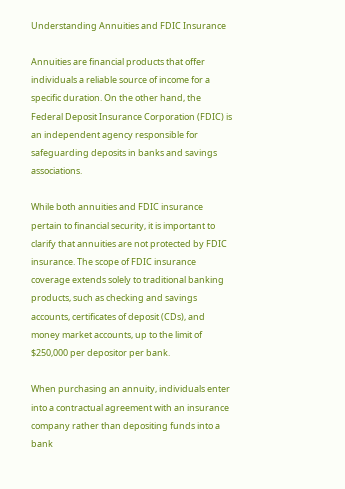Understanding Annuities and FDIC Insurance

Annuities are financial products that offer individuals a reliable source of income for a specific duration. On the other hand, the Federal Deposit Insurance Corporation (FDIC) is an independent agency responsible for safeguarding deposits in banks and savings associations.

While both annuities and FDIC insurance pertain to financial security, it is important to clarify that annuities are not protected by FDIC insurance. The scope of FDIC insurance coverage extends solely to traditional banking products, such as checking and savings accounts, certificates of deposit (CDs), and money market accounts, up to the limit of $250,000 per depositor per bank.

When purchasing an annuity, individuals enter into a contractual agreement with an insurance company rather than depositing funds into a bank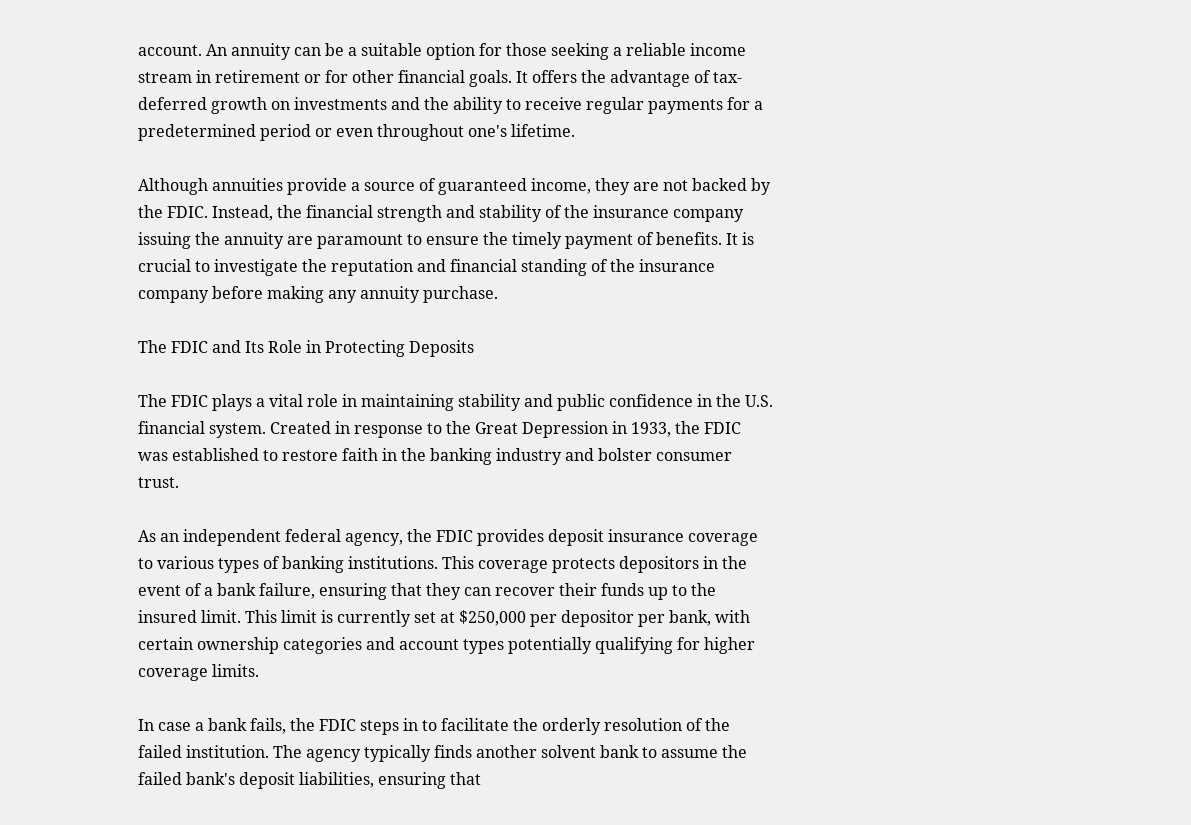account. An annuity can be a suitable option for those seeking a reliable income stream in retirement or for other financial goals. It offers the advantage of tax-deferred growth on investments and the ability to receive regular payments for a predetermined period or even throughout one's lifetime.

Although annuities provide a source of guaranteed income, they are not backed by the FDIC. Instead, the financial strength and stability of the insurance company issuing the annuity are paramount to ensure the timely payment of benefits. It is crucial to investigate the reputation and financial standing of the insurance company before making any annuity purchase.

The FDIC and Its Role in Protecting Deposits

The FDIC plays a vital role in maintaining stability and public confidence in the U.S. financial system. Created in response to the Great Depression in 1933, the FDIC was established to restore faith in the banking industry and bolster consumer trust.

As an independent federal agency, the FDIC provides deposit insurance coverage to various types of banking institutions. This coverage protects depositors in the event of a bank failure, ensuring that they can recover their funds up to the insured limit. This limit is currently set at $250,000 per depositor per bank, with certain ownership categories and account types potentially qualifying for higher coverage limits.

In case a bank fails, the FDIC steps in to facilitate the orderly resolution of the failed institution. The agency typically finds another solvent bank to assume the failed bank's deposit liabilities, ensuring that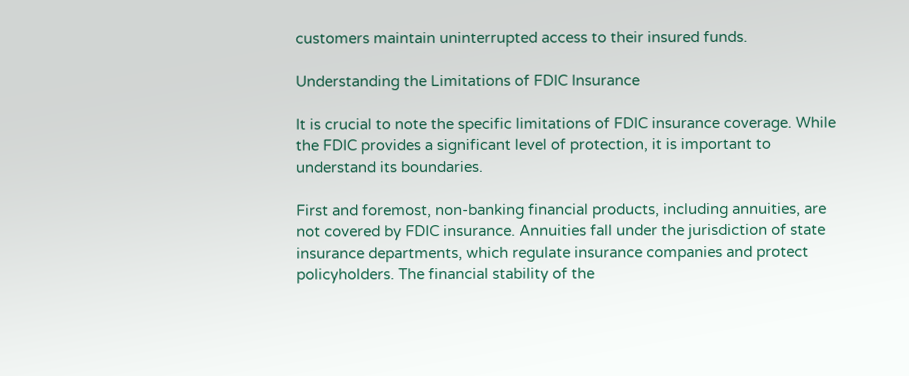customers maintain uninterrupted access to their insured funds.

Understanding the Limitations of FDIC Insurance

It is crucial to note the specific limitations of FDIC insurance coverage. While the FDIC provides a significant level of protection, it is important to understand its boundaries.

First and foremost, non-banking financial products, including annuities, are not covered by FDIC insurance. Annuities fall under the jurisdiction of state insurance departments, which regulate insurance companies and protect policyholders. The financial stability of the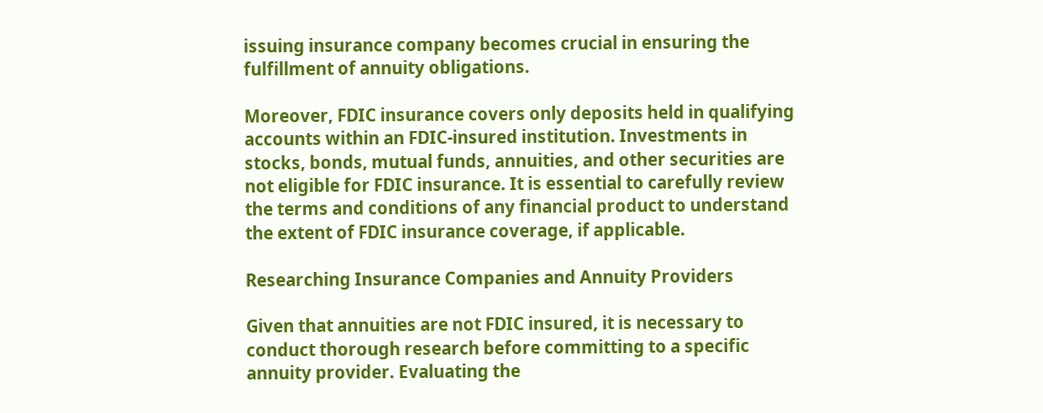issuing insurance company becomes crucial in ensuring the fulfillment of annuity obligations.

Moreover, FDIC insurance covers only deposits held in qualifying accounts within an FDIC-insured institution. Investments in stocks, bonds, mutual funds, annuities, and other securities are not eligible for FDIC insurance. It is essential to carefully review the terms and conditions of any financial product to understand the extent of FDIC insurance coverage, if applicable.

Researching Insurance Companies and Annuity Providers

Given that annuities are not FDIC insured, it is necessary to conduct thorough research before committing to a specific annuity provider. Evaluating the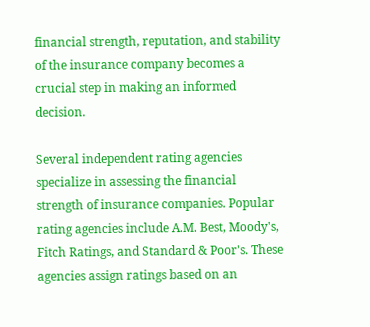financial strength, reputation, and stability of the insurance company becomes a crucial step in making an informed decision.

Several independent rating agencies specialize in assessing the financial strength of insurance companies. Popular rating agencies include A.M. Best, Moody's, Fitch Ratings, and Standard & Poor's. These agencies assign ratings based on an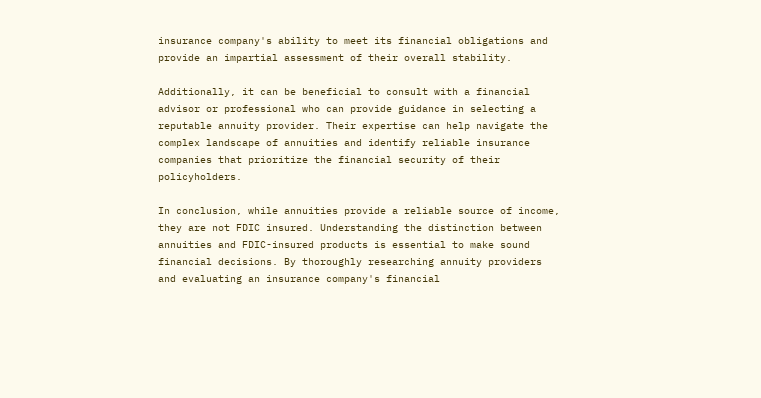insurance company's ability to meet its financial obligations and provide an impartial assessment of their overall stability.

Additionally, it can be beneficial to consult with a financial advisor or professional who can provide guidance in selecting a reputable annuity provider. Their expertise can help navigate the complex landscape of annuities and identify reliable insurance companies that prioritize the financial security of their policyholders.

In conclusion, while annuities provide a reliable source of income, they are not FDIC insured. Understanding the distinction between annuities and FDIC-insured products is essential to make sound financial decisions. By thoroughly researching annuity providers and evaluating an insurance company's financial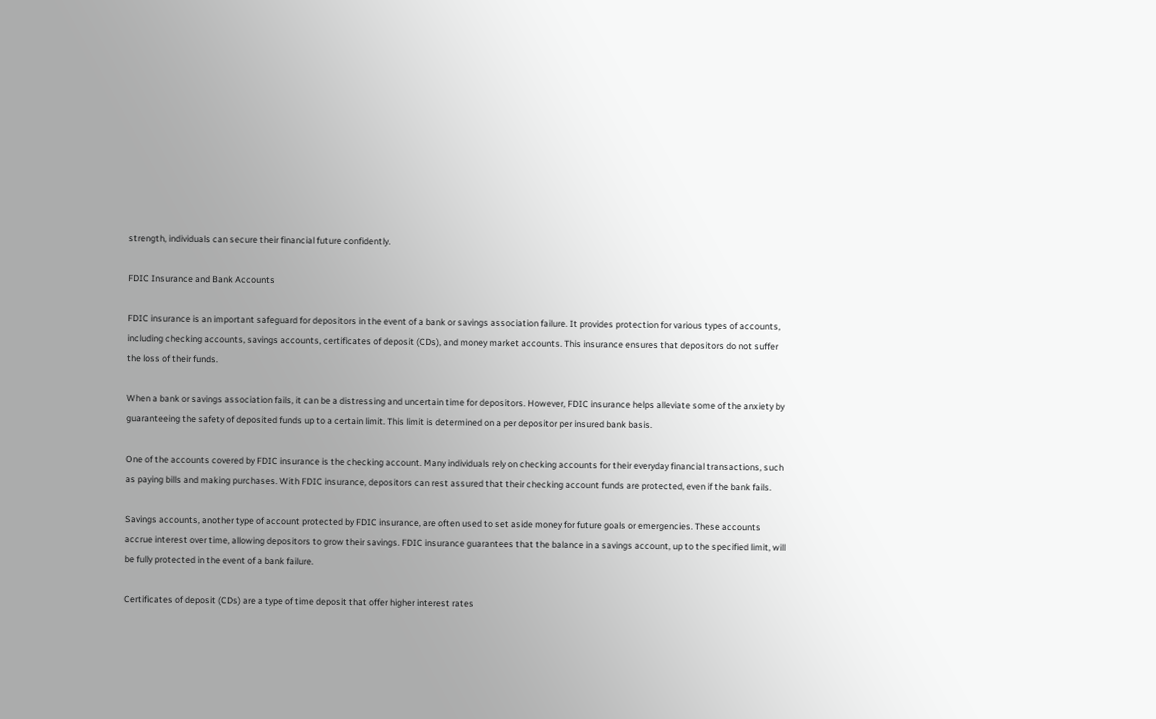strength, individuals can secure their financial future confidently.

FDIC Insurance and Bank Accounts

FDIC insurance is an important safeguard for depositors in the event of a bank or savings association failure. It provides protection for various types of accounts, including checking accounts, savings accounts, certificates of deposit (CDs), and money market accounts. This insurance ensures that depositors do not suffer the loss of their funds.

When a bank or savings association fails, it can be a distressing and uncertain time for depositors. However, FDIC insurance helps alleviate some of the anxiety by guaranteeing the safety of deposited funds up to a certain limit. This limit is determined on a per depositor per insured bank basis.

One of the accounts covered by FDIC insurance is the checking account. Many individuals rely on checking accounts for their everyday financial transactions, such as paying bills and making purchases. With FDIC insurance, depositors can rest assured that their checking account funds are protected, even if the bank fails.

Savings accounts, another type of account protected by FDIC insurance, are often used to set aside money for future goals or emergencies. These accounts accrue interest over time, allowing depositors to grow their savings. FDIC insurance guarantees that the balance in a savings account, up to the specified limit, will be fully protected in the event of a bank failure.

Certificates of deposit (CDs) are a type of time deposit that offer higher interest rates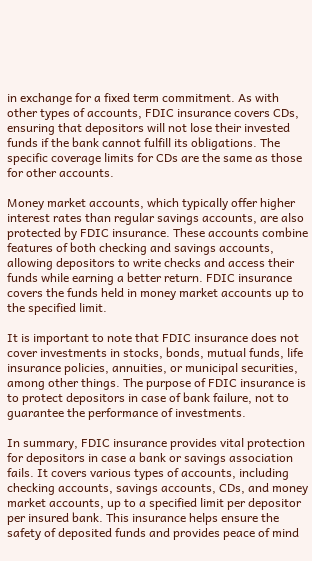in exchange for a fixed term commitment. As with other types of accounts, FDIC insurance covers CDs, ensuring that depositors will not lose their invested funds if the bank cannot fulfill its obligations. The specific coverage limits for CDs are the same as those for other accounts.

Money market accounts, which typically offer higher interest rates than regular savings accounts, are also protected by FDIC insurance. These accounts combine features of both checking and savings accounts, allowing depositors to write checks and access their funds while earning a better return. FDIC insurance covers the funds held in money market accounts up to the specified limit.

It is important to note that FDIC insurance does not cover investments in stocks, bonds, mutual funds, life insurance policies, annuities, or municipal securities, among other things. The purpose of FDIC insurance is to protect depositors in case of bank failure, not to guarantee the performance of investments.

In summary, FDIC insurance provides vital protection for depositors in case a bank or savings association fails. It covers various types of accounts, including checking accounts, savings accounts, CDs, and money market accounts, up to a specified limit per depositor per insured bank. This insurance helps ensure the safety of deposited funds and provides peace of mind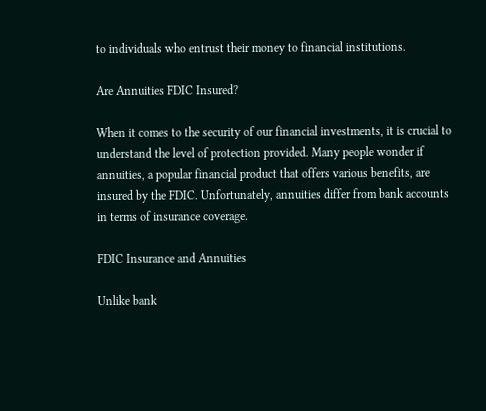to individuals who entrust their money to financial institutions.

Are Annuities FDIC Insured?

When it comes to the security of our financial investments, it is crucial to understand the level of protection provided. Many people wonder if annuities, a popular financial product that offers various benefits, are insured by the FDIC. Unfortunately, annuities differ from bank accounts in terms of insurance coverage.

FDIC Insurance and Annuities

Unlike bank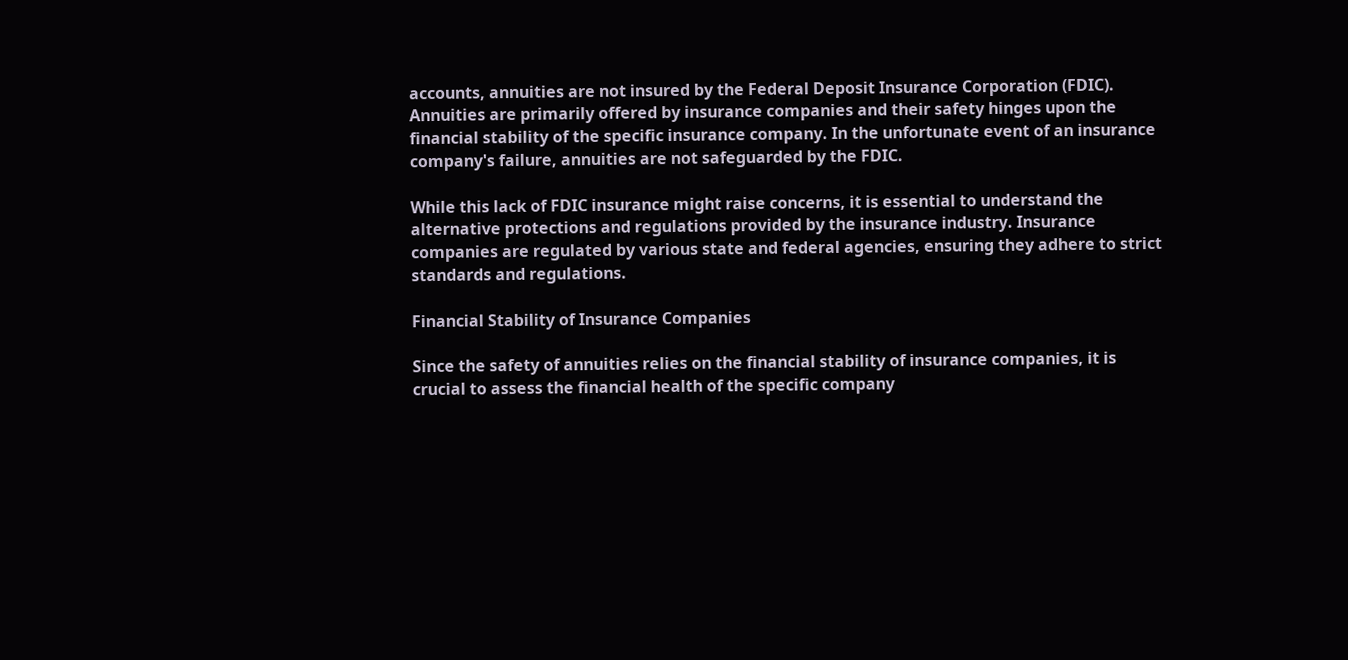accounts, annuities are not insured by the Federal Deposit Insurance Corporation (FDIC). Annuities are primarily offered by insurance companies and their safety hinges upon the financial stability of the specific insurance company. In the unfortunate event of an insurance company's failure, annuities are not safeguarded by the FDIC.

While this lack of FDIC insurance might raise concerns, it is essential to understand the alternative protections and regulations provided by the insurance industry. Insurance companies are regulated by various state and federal agencies, ensuring they adhere to strict standards and regulations.

Financial Stability of Insurance Companies

Since the safety of annuities relies on the financial stability of insurance companies, it is crucial to assess the financial health of the specific company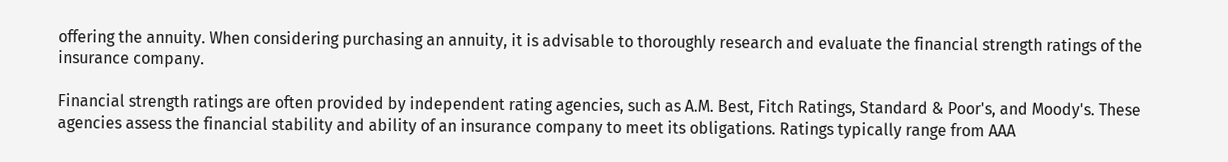offering the annuity. When considering purchasing an annuity, it is advisable to thoroughly research and evaluate the financial strength ratings of the insurance company.

Financial strength ratings are often provided by independent rating agencies, such as A.M. Best, Fitch Ratings, Standard & Poor's, and Moody's. These agencies assess the financial stability and ability of an insurance company to meet its obligations. Ratings typically range from AAA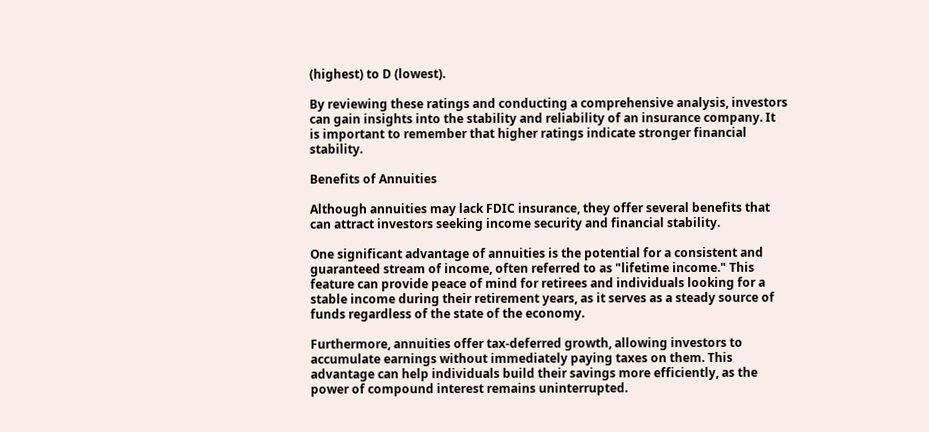(highest) to D (lowest).

By reviewing these ratings and conducting a comprehensive analysis, investors can gain insights into the stability and reliability of an insurance company. It is important to remember that higher ratings indicate stronger financial stability.

Benefits of Annuities

Although annuities may lack FDIC insurance, they offer several benefits that can attract investors seeking income security and financial stability.

One significant advantage of annuities is the potential for a consistent and guaranteed stream of income, often referred to as "lifetime income." This feature can provide peace of mind for retirees and individuals looking for a stable income during their retirement years, as it serves as a steady source of funds regardless of the state of the economy.

Furthermore, annuities offer tax-deferred growth, allowing investors to accumulate earnings without immediately paying taxes on them. This advantage can help individuals build their savings more efficiently, as the power of compound interest remains uninterrupted.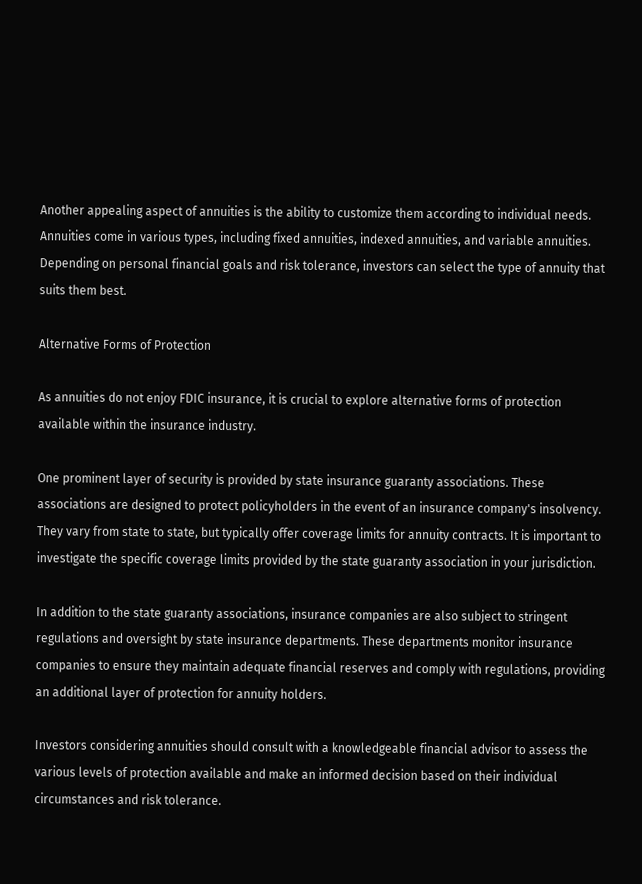Another appealing aspect of annuities is the ability to customize them according to individual needs. Annuities come in various types, including fixed annuities, indexed annuities, and variable annuities. Depending on personal financial goals and risk tolerance, investors can select the type of annuity that suits them best.

Alternative Forms of Protection

As annuities do not enjoy FDIC insurance, it is crucial to explore alternative forms of protection available within the insurance industry.

One prominent layer of security is provided by state insurance guaranty associations. These associations are designed to protect policyholders in the event of an insurance company's insolvency. They vary from state to state, but typically offer coverage limits for annuity contracts. It is important to investigate the specific coverage limits provided by the state guaranty association in your jurisdiction.

In addition to the state guaranty associations, insurance companies are also subject to stringent regulations and oversight by state insurance departments. These departments monitor insurance companies to ensure they maintain adequate financial reserves and comply with regulations, providing an additional layer of protection for annuity holders.

Investors considering annuities should consult with a knowledgeable financial advisor to assess the various levels of protection available and make an informed decision based on their individual circumstances and risk tolerance.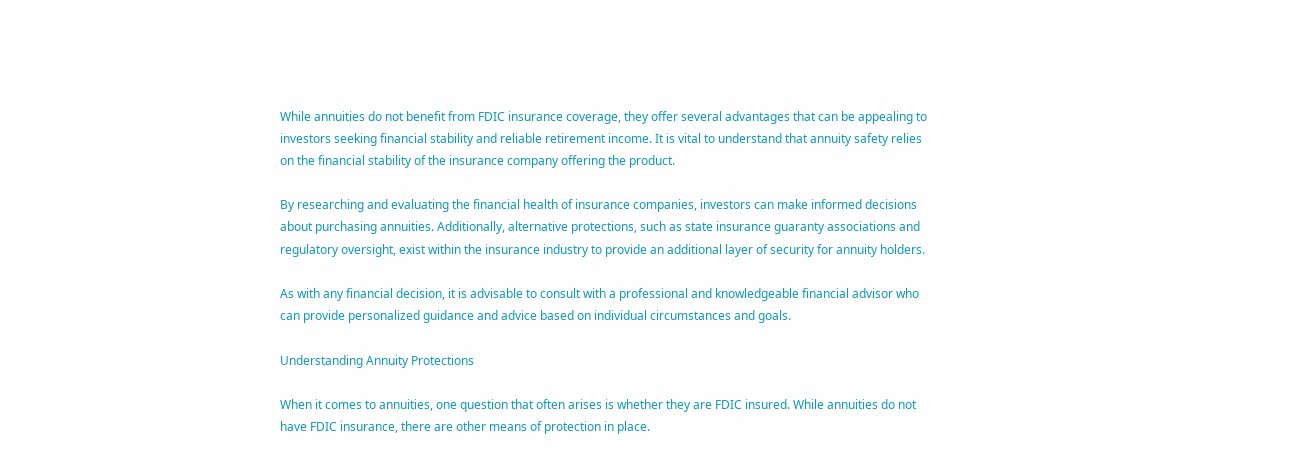While annuities do not benefit from FDIC insurance coverage, they offer several advantages that can be appealing to investors seeking financial stability and reliable retirement income. It is vital to understand that annuity safety relies on the financial stability of the insurance company offering the product.

By researching and evaluating the financial health of insurance companies, investors can make informed decisions about purchasing annuities. Additionally, alternative protections, such as state insurance guaranty associations and regulatory oversight, exist within the insurance industry to provide an additional layer of security for annuity holders.

As with any financial decision, it is advisable to consult with a professional and knowledgeable financial advisor who can provide personalized guidance and advice based on individual circumstances and goals.

Understanding Annuity Protections

When it comes to annuities, one question that often arises is whether they are FDIC insured. While annuities do not have FDIC insurance, there are other means of protection in place.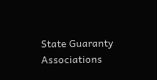State Guaranty Associations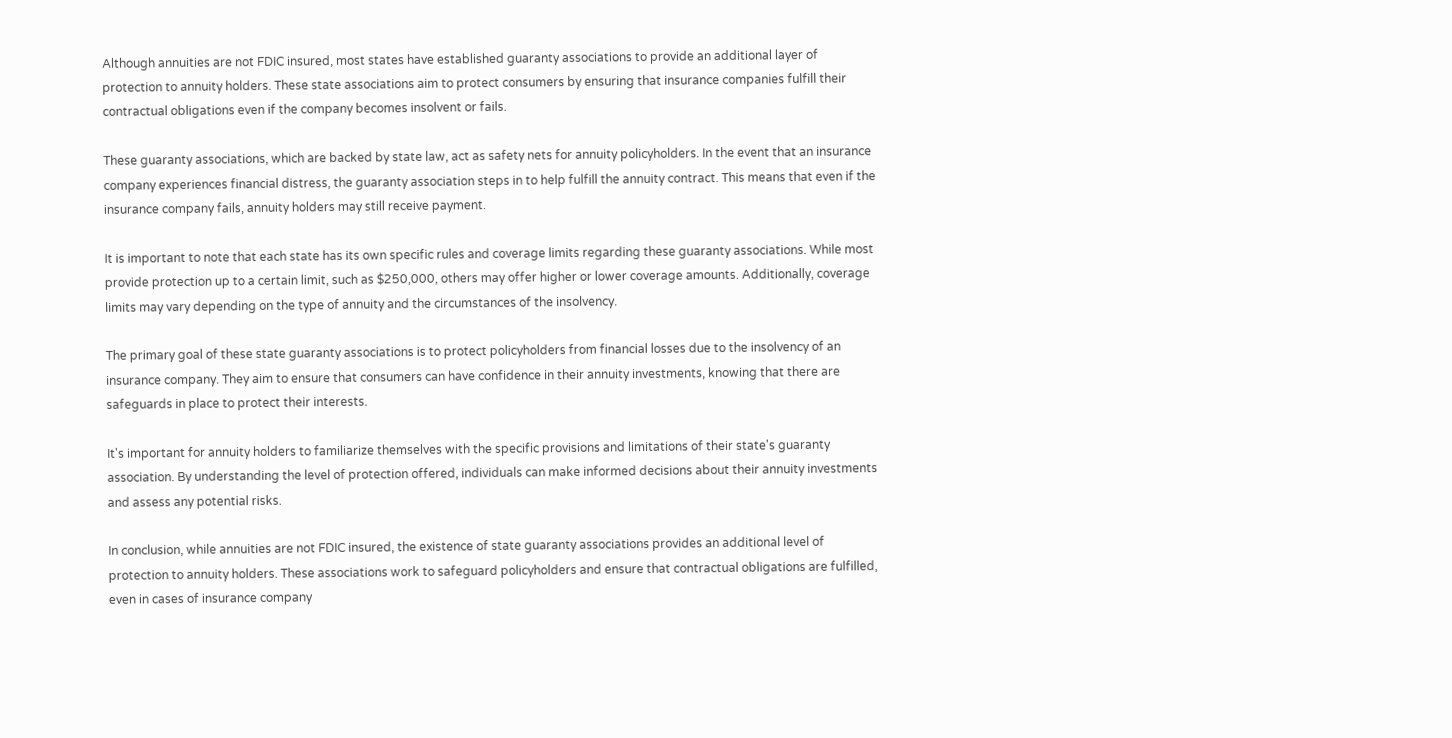Although annuities are not FDIC insured, most states have established guaranty associations to provide an additional layer of protection to annuity holders. These state associations aim to protect consumers by ensuring that insurance companies fulfill their contractual obligations even if the company becomes insolvent or fails.

These guaranty associations, which are backed by state law, act as safety nets for annuity policyholders. In the event that an insurance company experiences financial distress, the guaranty association steps in to help fulfill the annuity contract. This means that even if the insurance company fails, annuity holders may still receive payment.

It is important to note that each state has its own specific rules and coverage limits regarding these guaranty associations. While most provide protection up to a certain limit, such as $250,000, others may offer higher or lower coverage amounts. Additionally, coverage limits may vary depending on the type of annuity and the circumstances of the insolvency.

The primary goal of these state guaranty associations is to protect policyholders from financial losses due to the insolvency of an insurance company. They aim to ensure that consumers can have confidence in their annuity investments, knowing that there are safeguards in place to protect their interests.

It's important for annuity holders to familiarize themselves with the specific provisions and limitations of their state's guaranty association. By understanding the level of protection offered, individuals can make informed decisions about their annuity investments and assess any potential risks.

In conclusion, while annuities are not FDIC insured, the existence of state guaranty associations provides an additional level of protection to annuity holders. These associations work to safeguard policyholders and ensure that contractual obligations are fulfilled, even in cases of insurance company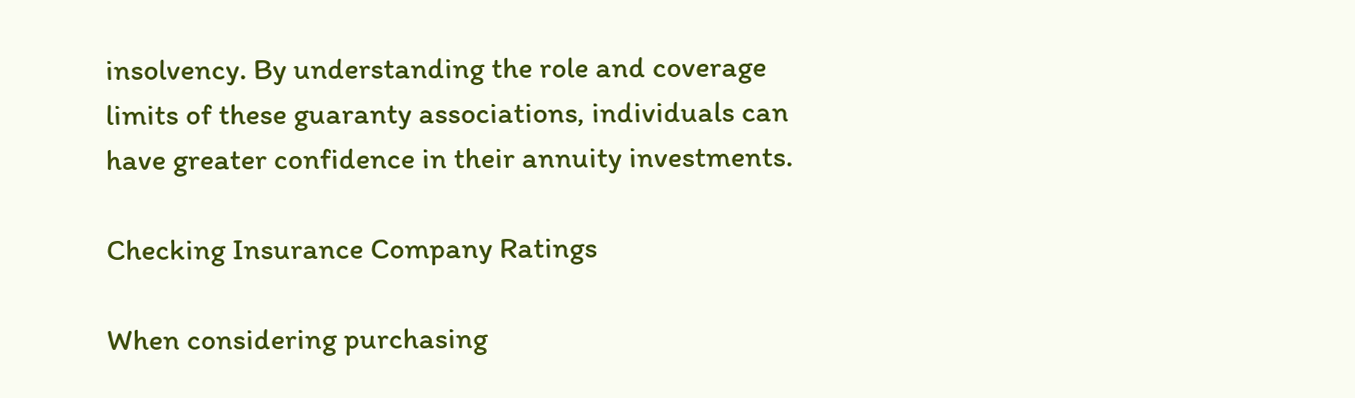insolvency. By understanding the role and coverage limits of these guaranty associations, individuals can have greater confidence in their annuity investments.

Checking Insurance Company Ratings

When considering purchasing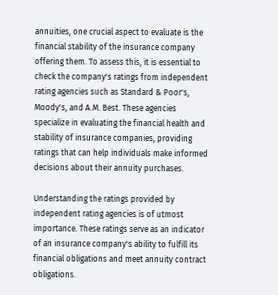annuities, one crucial aspect to evaluate is the financial stability of the insurance company offering them. To assess this, it is essential to check the company's ratings from independent rating agencies such as Standard & Poor's, Moody's, and A.M. Best. These agencies specialize in evaluating the financial health and stability of insurance companies, providing ratings that can help individuals make informed decisions about their annuity purchases.

Understanding the ratings provided by independent rating agencies is of utmost importance. These ratings serve as an indicator of an insurance company's ability to fulfill its financial obligations and meet annuity contract obligations.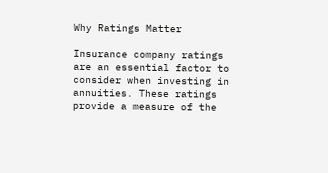Why Ratings Matter

Insurance company ratings are an essential factor to consider when investing in annuities. These ratings provide a measure of the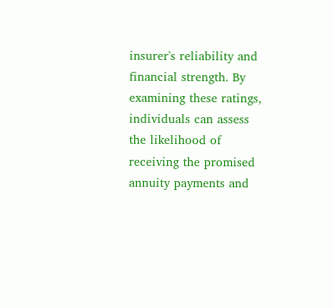insurer's reliability and financial strength. By examining these ratings, individuals can assess the likelihood of receiving the promised annuity payments and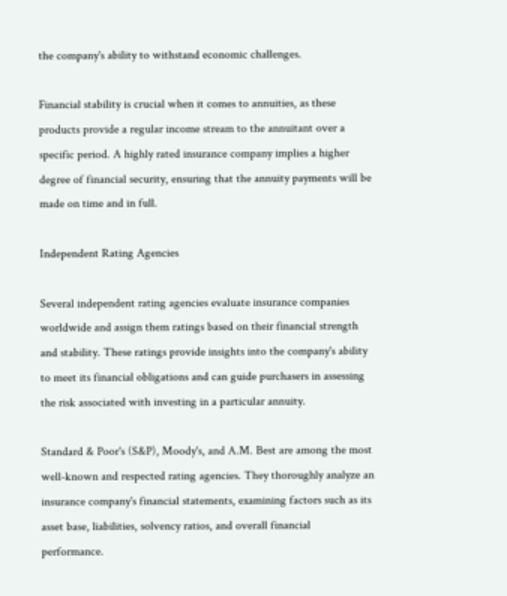the company's ability to withstand economic challenges.

Financial stability is crucial when it comes to annuities, as these products provide a regular income stream to the annuitant over a specific period. A highly rated insurance company implies a higher degree of financial security, ensuring that the annuity payments will be made on time and in full.

Independent Rating Agencies

Several independent rating agencies evaluate insurance companies worldwide and assign them ratings based on their financial strength and stability. These ratings provide insights into the company's ability to meet its financial obligations and can guide purchasers in assessing the risk associated with investing in a particular annuity.

Standard & Poor's (S&P), Moody's, and A.M. Best are among the most well-known and respected rating agencies. They thoroughly analyze an insurance company's financial statements, examining factors such as its asset base, liabilities, solvency ratios, and overall financial performance.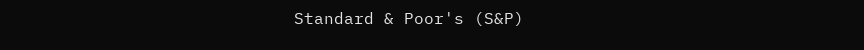Standard & Poor's (S&P)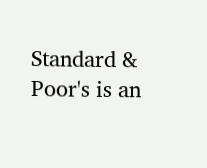Standard & Poor's is an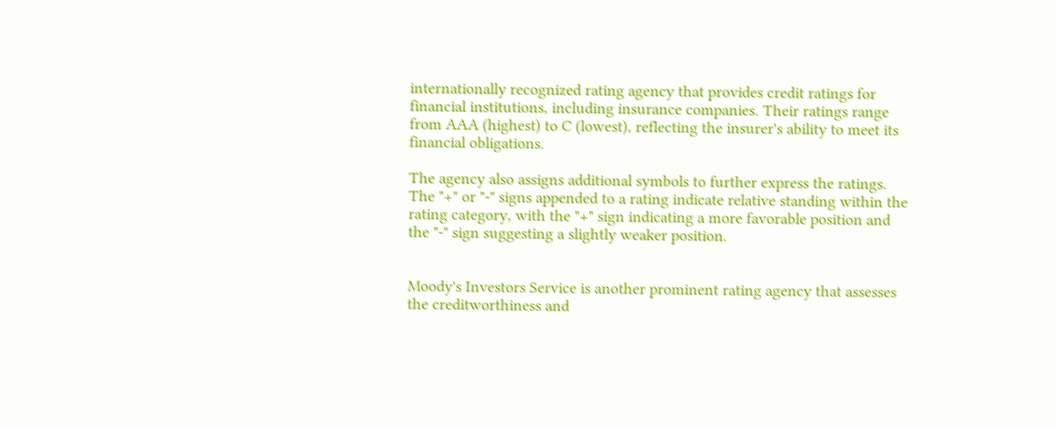internationally recognized rating agency that provides credit ratings for financial institutions, including insurance companies. Their ratings range from AAA (highest) to C (lowest), reflecting the insurer's ability to meet its financial obligations.

The agency also assigns additional symbols to further express the ratings. The "+" or "-" signs appended to a rating indicate relative standing within the rating category, with the "+" sign indicating a more favorable position and the "-" sign suggesting a slightly weaker position.


Moody's Investors Service is another prominent rating agency that assesses the creditworthiness and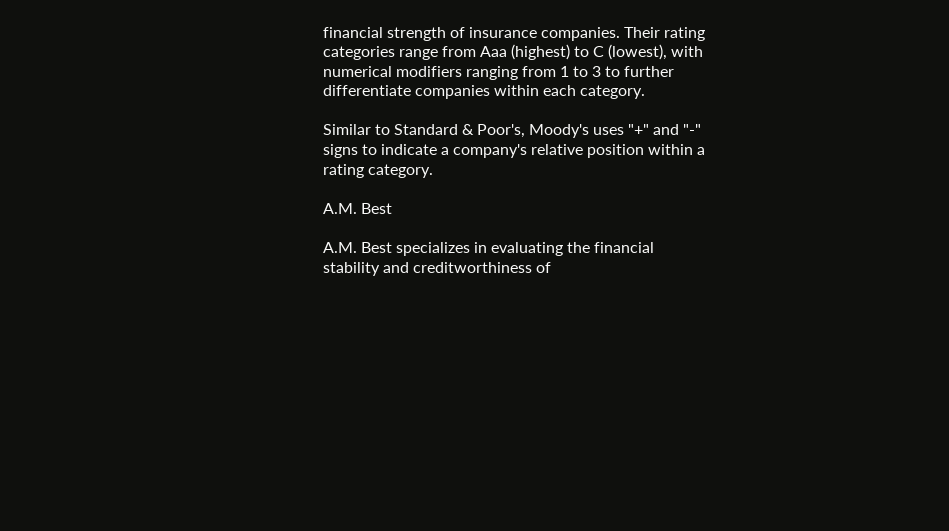financial strength of insurance companies. Their rating categories range from Aaa (highest) to C (lowest), with numerical modifiers ranging from 1 to 3 to further differentiate companies within each category.

Similar to Standard & Poor's, Moody's uses "+" and "-" signs to indicate a company's relative position within a rating category.

A.M. Best

A.M. Best specializes in evaluating the financial stability and creditworthiness of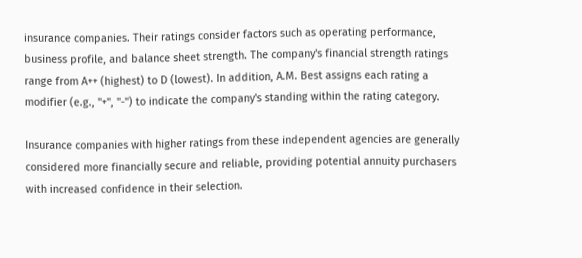insurance companies. Their ratings consider factors such as operating performance, business profile, and balance sheet strength. The company's financial strength ratings range from A++ (highest) to D (lowest). In addition, A.M. Best assigns each rating a modifier (e.g., "+", "-") to indicate the company's standing within the rating category.

Insurance companies with higher ratings from these independent agencies are generally considered more financially secure and reliable, providing potential annuity purchasers with increased confidence in their selection.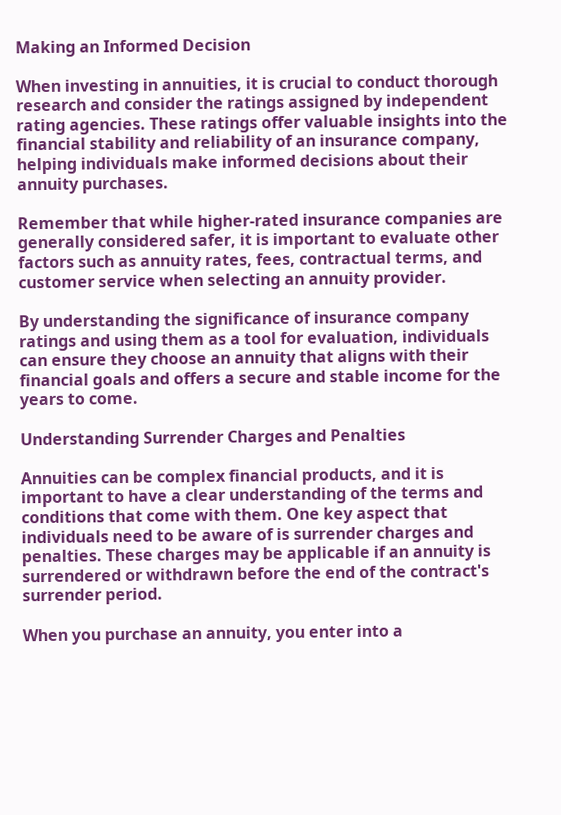Making an Informed Decision

When investing in annuities, it is crucial to conduct thorough research and consider the ratings assigned by independent rating agencies. These ratings offer valuable insights into the financial stability and reliability of an insurance company, helping individuals make informed decisions about their annuity purchases.

Remember that while higher-rated insurance companies are generally considered safer, it is important to evaluate other factors such as annuity rates, fees, contractual terms, and customer service when selecting an annuity provider.

By understanding the significance of insurance company ratings and using them as a tool for evaluation, individuals can ensure they choose an annuity that aligns with their financial goals and offers a secure and stable income for the years to come.

Understanding Surrender Charges and Penalties

Annuities can be complex financial products, and it is important to have a clear understanding of the terms and conditions that come with them. One key aspect that individuals need to be aware of is surrender charges and penalties. These charges may be applicable if an annuity is surrendered or withdrawn before the end of the contract's surrender period.

When you purchase an annuity, you enter into a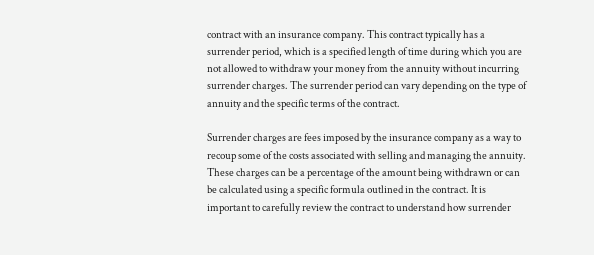contract with an insurance company. This contract typically has a surrender period, which is a specified length of time during which you are not allowed to withdraw your money from the annuity without incurring surrender charges. The surrender period can vary depending on the type of annuity and the specific terms of the contract.

Surrender charges are fees imposed by the insurance company as a way to recoup some of the costs associated with selling and managing the annuity. These charges can be a percentage of the amount being withdrawn or can be calculated using a specific formula outlined in the contract. It is important to carefully review the contract to understand how surrender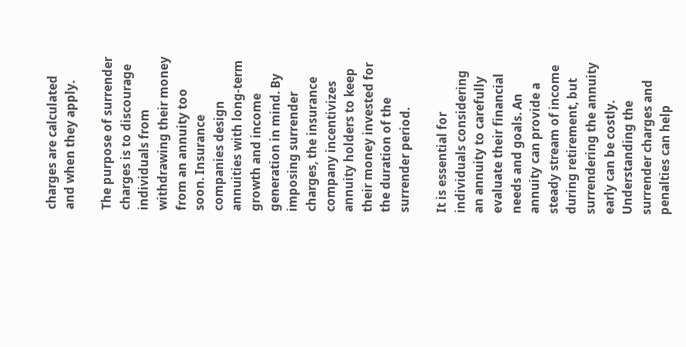charges are calculated and when they apply.

The purpose of surrender charges is to discourage individuals from withdrawing their money from an annuity too soon. Insurance companies design annuities with long-term growth and income generation in mind. By imposing surrender charges, the insurance company incentivizes annuity holders to keep their money invested for the duration of the surrender period.

It is essential for individuals considering an annuity to carefully evaluate their financial needs and goals. An annuity can provide a steady stream of income during retirement, but surrendering the annuity early can be costly. Understanding the surrender charges and penalties can help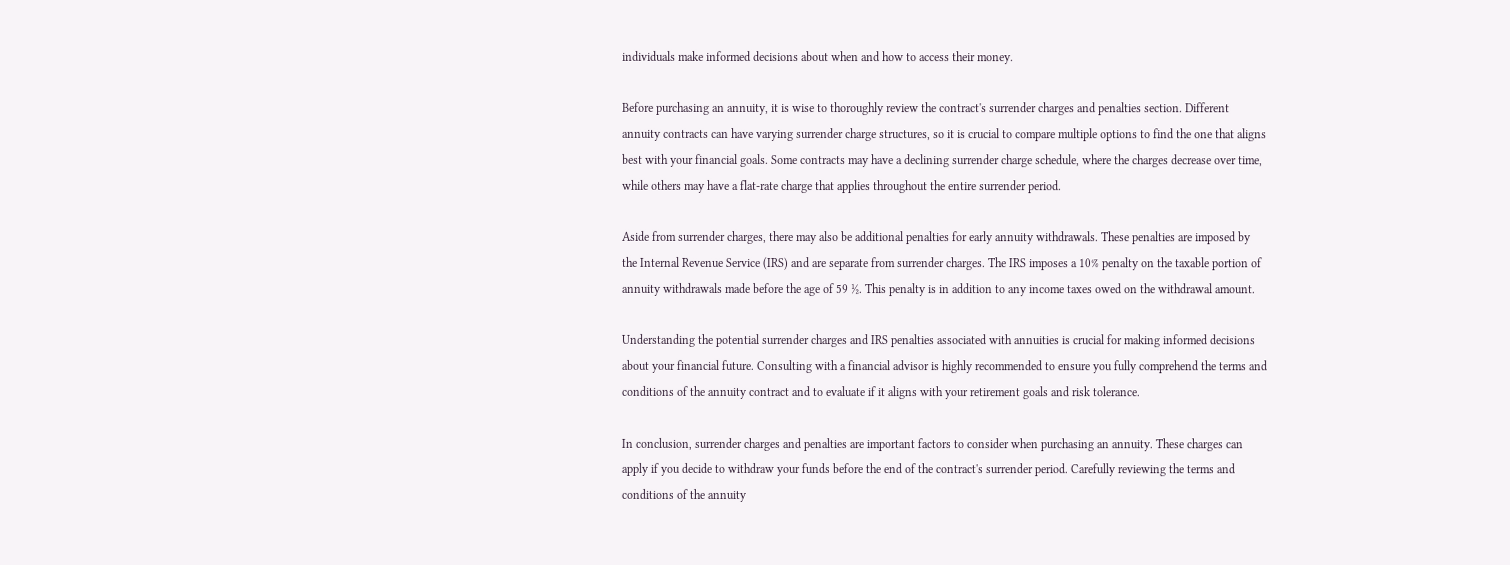individuals make informed decisions about when and how to access their money.

Before purchasing an annuity, it is wise to thoroughly review the contract's surrender charges and penalties section. Different annuity contracts can have varying surrender charge structures, so it is crucial to compare multiple options to find the one that aligns best with your financial goals. Some contracts may have a declining surrender charge schedule, where the charges decrease over time, while others may have a flat-rate charge that applies throughout the entire surrender period.

Aside from surrender charges, there may also be additional penalties for early annuity withdrawals. These penalties are imposed by the Internal Revenue Service (IRS) and are separate from surrender charges. The IRS imposes a 10% penalty on the taxable portion of annuity withdrawals made before the age of 59 ½. This penalty is in addition to any income taxes owed on the withdrawal amount.

Understanding the potential surrender charges and IRS penalties associated with annuities is crucial for making informed decisions about your financial future. Consulting with a financial advisor is highly recommended to ensure you fully comprehend the terms and conditions of the annuity contract and to evaluate if it aligns with your retirement goals and risk tolerance.

In conclusion, surrender charges and penalties are important factors to consider when purchasing an annuity. These charges can apply if you decide to withdraw your funds before the end of the contract's surrender period. Carefully reviewing the terms and conditions of the annuity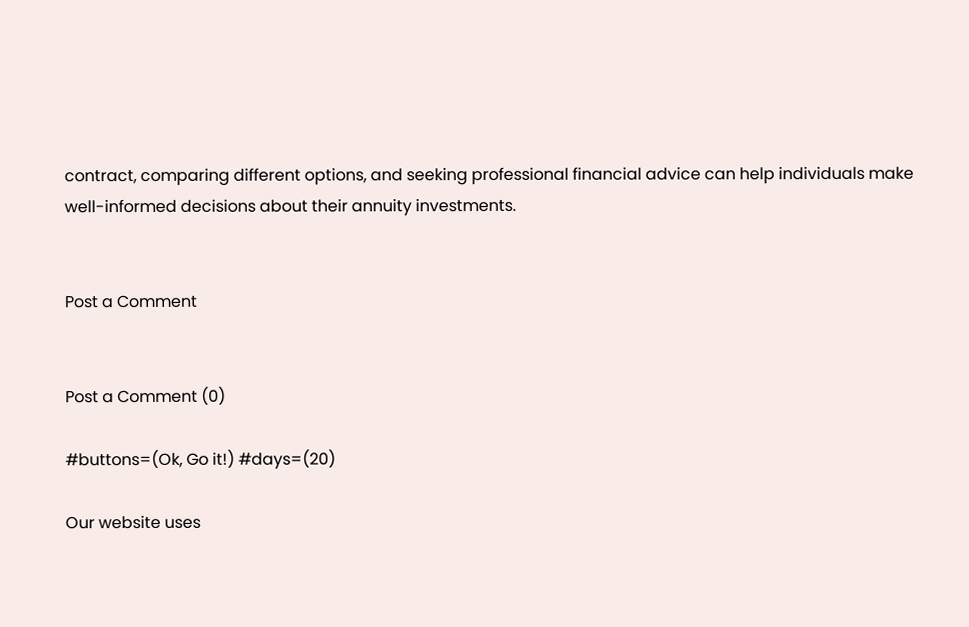contract, comparing different options, and seeking professional financial advice can help individuals make well-informed decisions about their annuity investments.


Post a Comment


Post a Comment (0)

#buttons=(Ok, Go it!) #days=(20)

Our website uses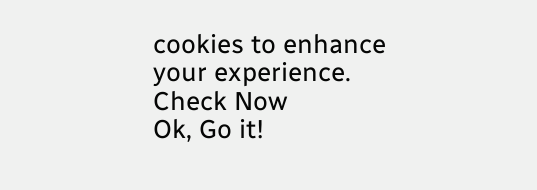cookies to enhance your experience. Check Now
Ok, Go it!